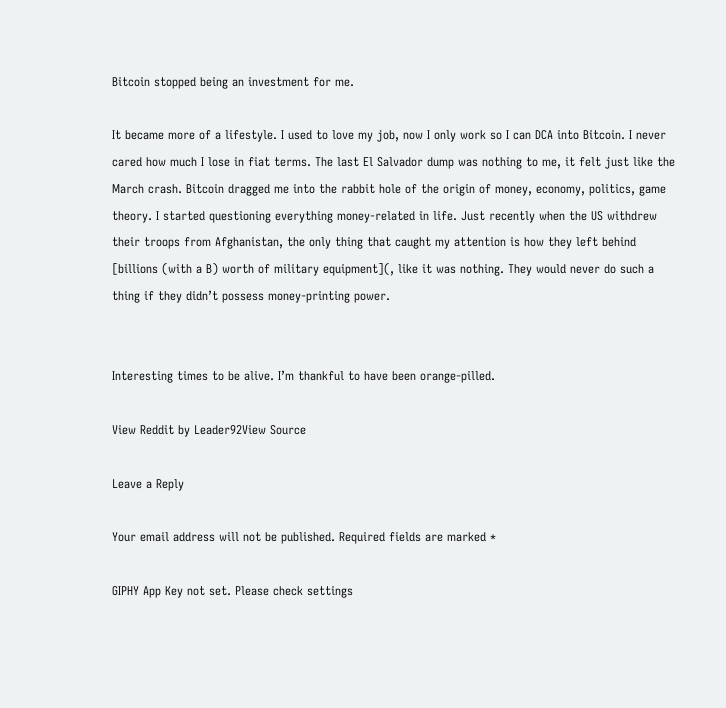Bitcoin stopped being an investment for me.

It became more of a lifestyle. I used to love my job, now I only work so I can DCA into Bitcoin. I never cared how much I lose in fiat terms. The last El Salvador dump was nothing to me, it felt just like the March crash. Bitcoin dragged me into the rabbit hole of the origin of money, economy, politics, game theory. I started questioning everything money-related in life. Just recently when the US withdrew their troops from Afghanistan, the only thing that caught my attention is how they left behind [billions (with a B) worth of military equipment](, like it was nothing. They would never do such a thing if they didn’t possess money-printing power.


Interesting times to be alive. I’m thankful to have been orange-pilled.

View Reddit by Leader92View Source

Leave a Reply

Your email address will not be published. Required fields are marked *

GIPHY App Key not set. Please check settings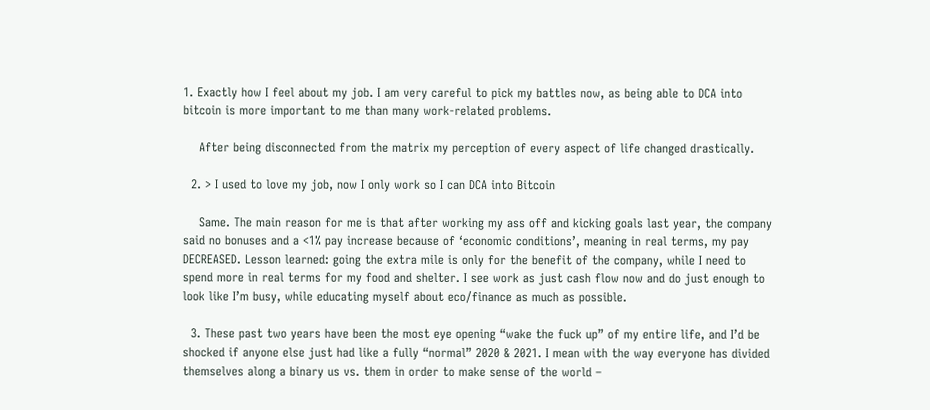1. Exactly how I feel about my job. I am very careful to pick my battles now, as being able to DCA into bitcoin is more important to me than many work-related problems.

    After being disconnected from the matrix my perception of every aspect of life changed drastically.

  2. > I used to love my job, now I only work so I can DCA into Bitcoin

    Same. The main reason for me is that after working my ass off and kicking goals last year, the company said no bonuses and a <1% pay increase because of ‘economic conditions’, meaning in real terms, my pay DECREASED. Lesson learned: going the extra mile is only for the benefit of the company, while I need to spend more in real terms for my food and shelter. I see work as just cash flow now and do just enough to look like I’m busy, while educating myself about eco/finance as much as possible.

  3. These past two years have been the most eye opening “wake the fuck up” of my entire life, and I’d be shocked if anyone else just had like a fully “normal” 2020 & 2021. I mean with the way everyone has divided themselves along a binary us vs. them in order to make sense of the world –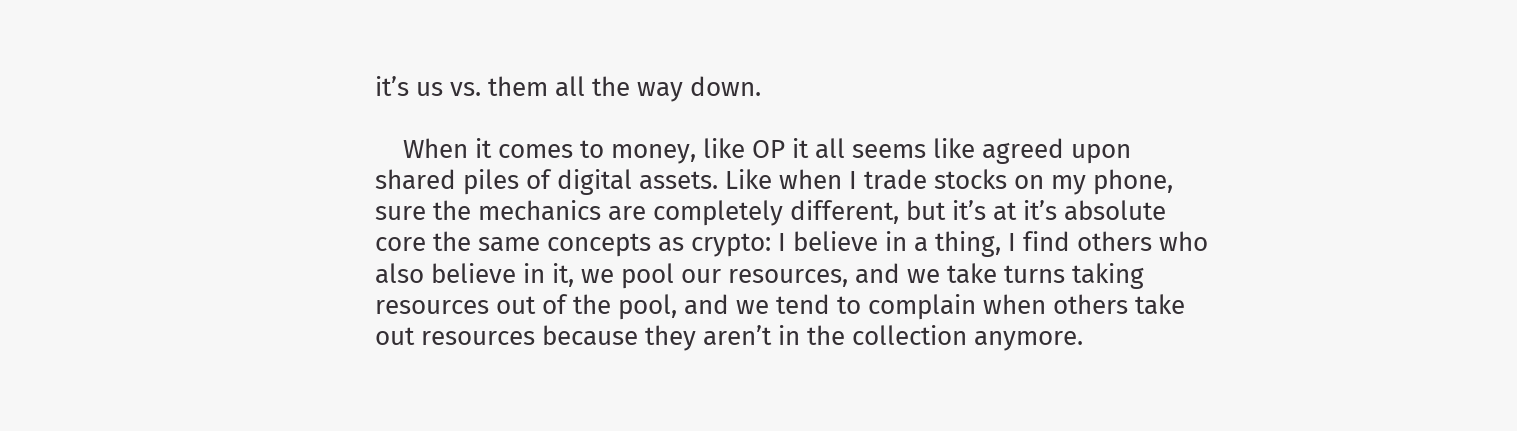it’s us vs. them all the way down.

    When it comes to money, like OP it all seems like agreed upon shared piles of digital assets. Like when I trade stocks on my phone, sure the mechanics are completely different, but it’s at it’s absolute core the same concepts as crypto: I believe in a thing, I find others who also believe in it, we pool our resources, and we take turns taking resources out of the pool, and we tend to complain when others take out resources because they aren’t in the collection anymore.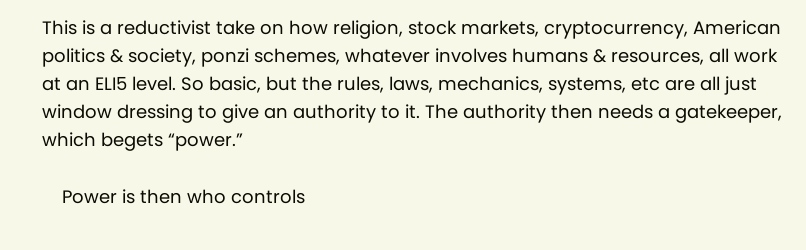This is a reductivist take on how religion, stock markets, cryptocurrency, American politics & society, ponzi schemes, whatever involves humans & resources, all work at an ELI5 level. So basic, but the rules, laws, mechanics, systems, etc are all just window dressing to give an authority to it. The authority then needs a gatekeeper, which begets “power.”

    Power is then who controls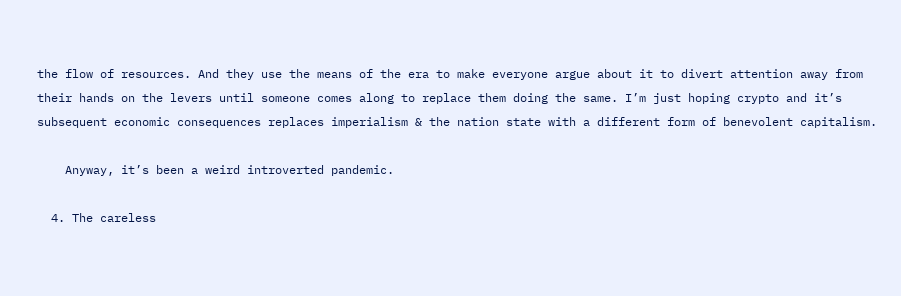the flow of resources. And they use the means of the era to make everyone argue about it to divert attention away from their hands on the levers until someone comes along to replace them doing the same. I’m just hoping crypto and it’s subsequent economic consequences replaces imperialism & the nation state with a different form of benevolent capitalism.

    Anyway, it’s been a weird introverted pandemic.

  4. The careless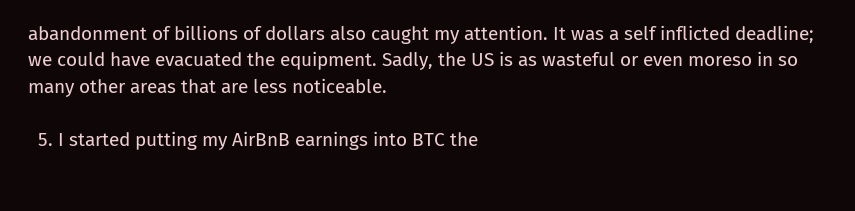abandonment of billions of dollars also caught my attention. It was a self inflicted deadline; we could have evacuated the equipment. Sadly, the US is as wasteful or even moreso in so many other areas that are less noticeable.

  5. I started putting my AirBnB earnings into BTC the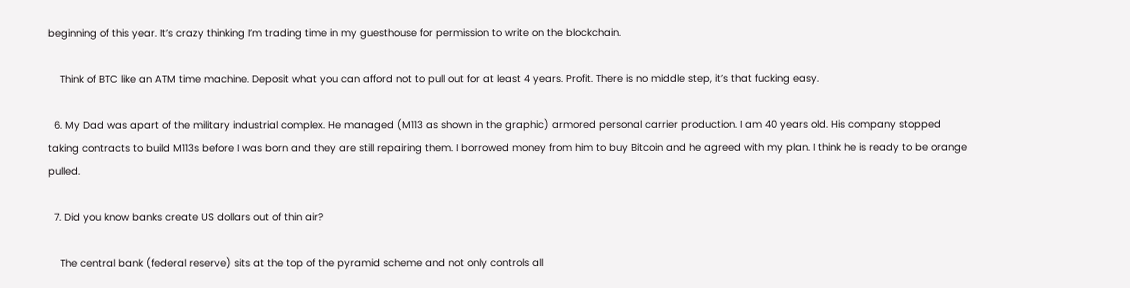beginning of this year. It’s crazy thinking I’m trading time in my guesthouse for permission to write on the blockchain.

    Think of BTC like an ATM time machine. Deposit what you can afford not to pull out for at least 4 years. Profit. There is no middle step, it’s that fucking easy.

  6. My Dad was apart of the military industrial complex. He managed (M113 as shown in the graphic) armored personal carrier production. I am 40 years old. His company stopped taking contracts to build M113s before I was born and they are still repairing them. I borrowed money from him to buy Bitcoin and he agreed with my plan. I think he is ready to be orange pulled.

  7. Did you know banks create US dollars out of thin air?

    The central bank (federal reserve) sits at the top of the pyramid scheme and not only controls all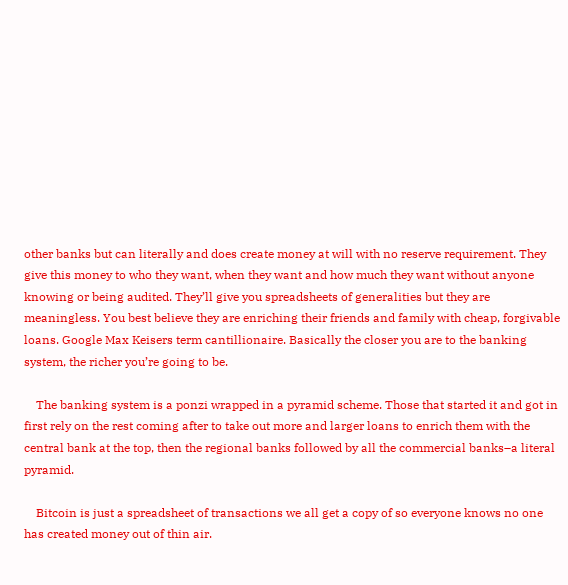other banks but can literally and does create money at will with no reserve requirement. They give this money to who they want, when they want and how much they want without anyone knowing or being audited. They’ll give you spreadsheets of generalities but they are meaningless. You best believe they are enriching their friends and family with cheap, forgivable loans. Google Max Keisers term cantillionaire. Basically the closer you are to the banking system, the richer you’re going to be.

    The banking system is a ponzi wrapped in a pyramid scheme. Those that started it and got in first rely on the rest coming after to take out more and larger loans to enrich them with the central bank at the top, then the regional banks followed by all the commercial banks–a literal pyramid.

    Bitcoin is just a spreadsheet of transactions we all get a copy of so everyone knows no one has created money out of thin air.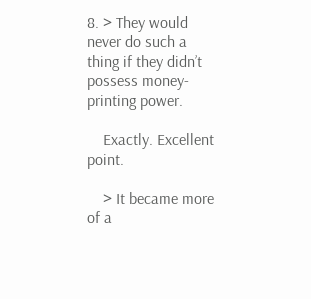8. > They would never do such a thing if they didn’t possess money-printing power.

    Exactly. Excellent point.

    > It became more of a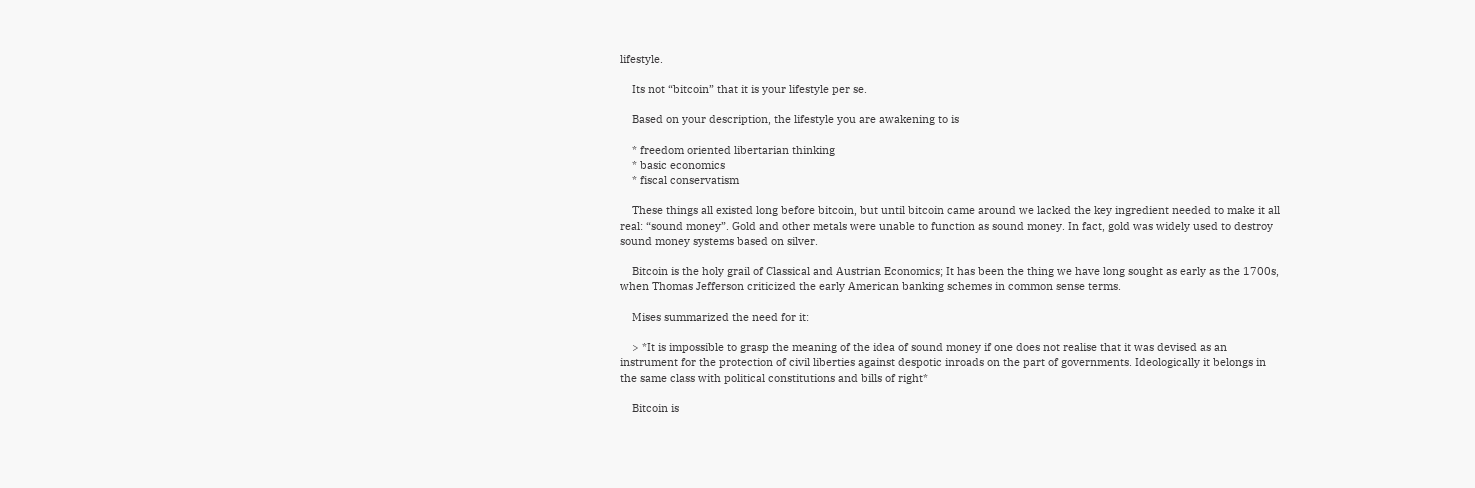lifestyle.

    Its not “bitcoin” that it is your lifestyle per se.

    Based on your description, the lifestyle you are awakening to is

    * freedom oriented libertarian thinking
    * basic economics
    * fiscal conservatism

    These things all existed long before bitcoin, but until bitcoin came around we lacked the key ingredient needed to make it all real: “sound money”. Gold and other metals were unable to function as sound money. In fact, gold was widely used to destroy sound money systems based on silver.

    Bitcoin is the holy grail of Classical and Austrian Economics; It has been the thing we have long sought as early as the 1700s, when Thomas Jefferson criticized the early American banking schemes in common sense terms.

    Mises summarized the need for it:

    > *It is impossible to grasp the meaning of the idea of sound money if one does not realise that it was devised as an instrument for the protection of civil liberties against despotic inroads on the part of governments. Ideologically it belongs in the same class with political constitutions and bills of right*

    Bitcoin is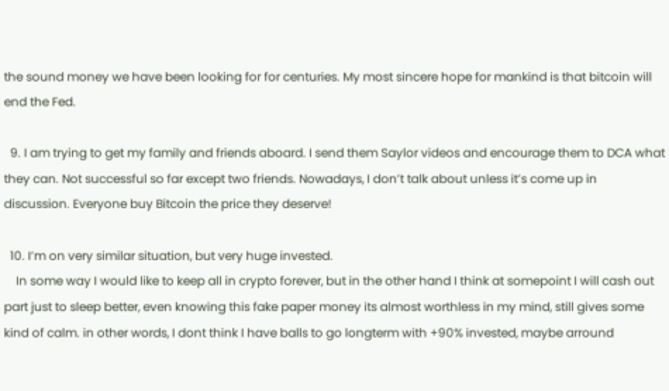the sound money we have been looking for for centuries. My most sincere hope for mankind is that bitcoin will end the Fed.

  9. I am trying to get my family and friends aboard. I send them Saylor videos and encourage them to DCA what they can. Not successful so far except two friends. Nowadays, I don’t talk about unless it’s come up in discussion. Everyone buy Bitcoin the price they deserve!

  10. I’m on very similar situation, but very huge invested.
    In some way I would like to keep all in crypto forever, but in the other hand I think at somepoint I will cash out part just to sleep better, even knowing this fake paper money its almost worthless in my mind, still gives some kind of calm. in other words, I dont think I have balls to go longterm with +90% invested, maybe arround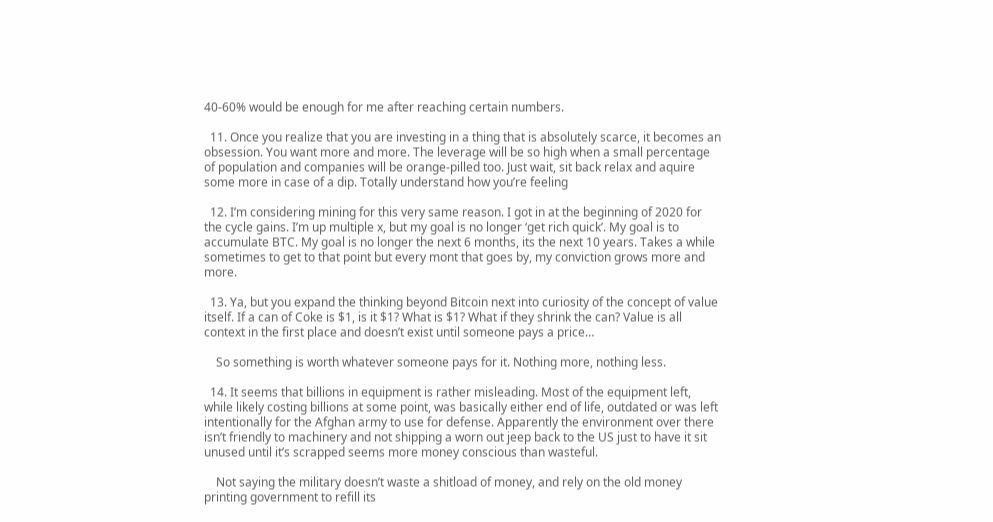40-60% would be enough for me after reaching certain numbers.

  11. Once you realize that you are investing in a thing that is absolutely scarce, it becomes an obsession. You want more and more. The leverage will be so high when a small percentage of population and companies will be orange-pilled too. Just wait, sit back relax and aquire some more in case of a dip. Totally understand how you’re feeling

  12. I’m considering mining for this very same reason. I got in at the beginning of 2020 for the cycle gains. I’m up multiple x, but my goal is no longer ‘get rich quick’. My goal is to accumulate BTC. My goal is no longer the next 6 months, its the next 10 years. Takes a while sometimes to get to that point but every mont that goes by, my conviction grows more and more.

  13. Ya, but you expand the thinking beyond Bitcoin next into curiosity of the concept of value itself. If a can of Coke is $1, is it $1? What is $1? What if they shrink the can? Value is all context in the first place and doesn’t exist until someone pays a price…

    So something is worth whatever someone pays for it. Nothing more, nothing less.

  14. It seems that billions in equipment is rather misleading. Most of the equipment left, while likely costing billions at some point, was basically either end of life, outdated or was left intentionally for the Afghan army to use for defense. Apparently the environment over there isn’t friendly to machinery and not shipping a worn out jeep back to the US just to have it sit unused until it’s scrapped seems more money conscious than wasteful.

    Not saying the military doesn’t waste a shitload of money, and rely on the old money printing government to refill its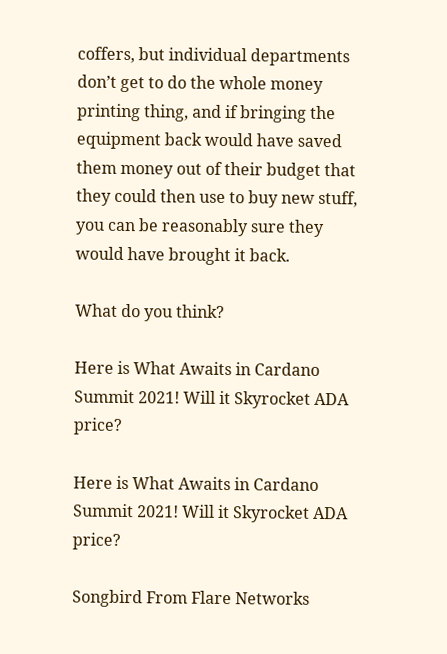coffers, but individual departments don’t get to do the whole money printing thing, and if bringing the equipment back would have saved them money out of their budget that they could then use to buy new stuff, you can be reasonably sure they would have brought it back.

What do you think?

Here is What Awaits in Cardano Summit 2021! Will it Skyrocket ADA price?

Here is What Awaits in Cardano Summit 2021! Will it Skyrocket ADA price?

Songbird From Flare Networks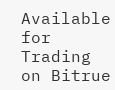Available for Trading on Bitrue